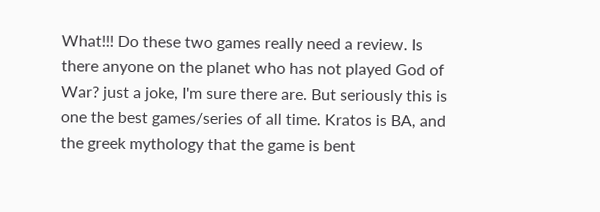What!!! Do these two games really need a review. Is there anyone on the planet who has not played God of War? just a joke, I'm sure there are. But seriously this is one the best games/series of all time. Kratos is BA, and the greek mythology that the game is bent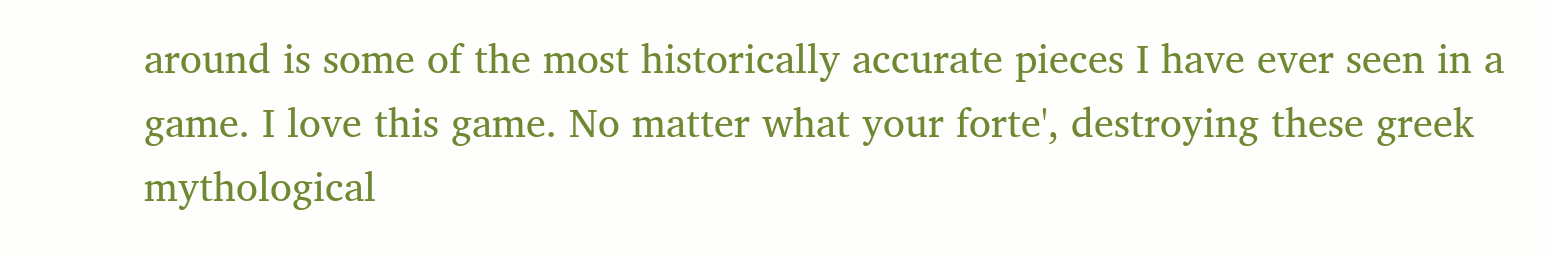around is some of the most historically accurate pieces I have ever seen in a game. I love this game. No matter what your forte', destroying these greek mythological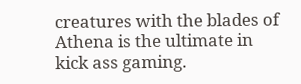creatures with the blades of Athena is the ultimate in kick ass gaming.